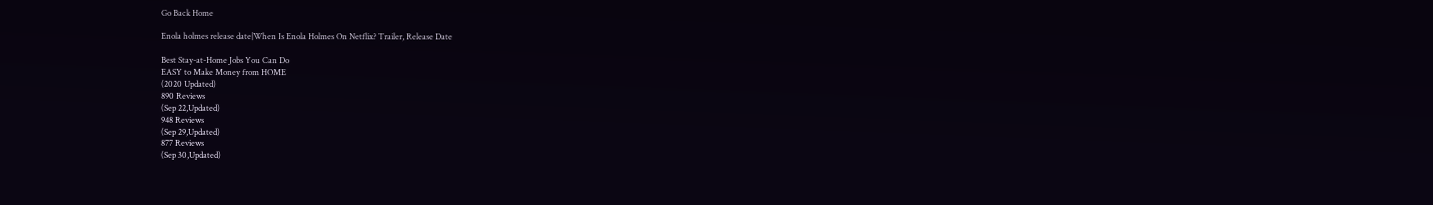Go Back Home

Enola holmes release date|When Is Enola Holmes On Netflix? Trailer, Release Date

Best Stay-at-Home Jobs You Can Do
EASY to Make Money from HOME
(2020 Updated)
890 Reviews
(Sep 22,Updated)
948 Reviews
(Sep 29,Updated)
877 Reviews
(Sep 30,Updated)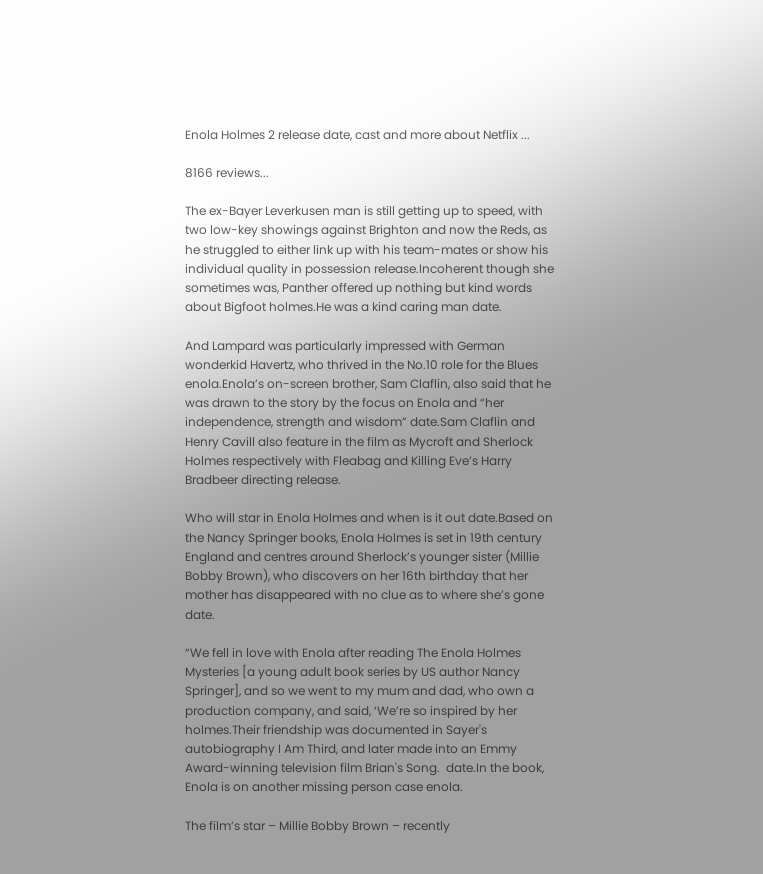Enola Holmes 2 release date, cast and more about Netflix ...

8166 reviews...

The ex-Bayer Leverkusen man is still getting up to speed, with two low-key showings against Brighton and now the Reds, as he struggled to either link up with his team-mates or show his individual quality in possession release.Incoherent though she sometimes was, Panther offered up nothing but kind words about Bigfoot holmes.He was a kind caring man date.

And Lampard was particularly impressed with German wonderkid Havertz, who thrived in the No.10 role for the Blues enola.Enola’s on-screen brother, Sam Claflin, also said that he was drawn to the story by the focus on Enola and “her independence, strength and wisdom” date.Sam Claflin and Henry Cavill also feature in the film as Mycroft and Sherlock Holmes respectively with Fleabag and Killing Eve’s Harry Bradbeer directing release.

Who will star in Enola Holmes and when is it out date.Based on the Nancy Springer books, Enola Holmes is set in 19th century England and centres around Sherlock’s younger sister (Millie Bobby Brown), who discovers on her 16th birthday that her mother has disappeared with no clue as to where she’s gone date.

“We fell in love with Enola after reading The Enola Holmes Mysteries [a young adult book series by US author Nancy Springer], and so we went to my mum and dad, who own a production company, and said, ‘We’re so inspired by her holmes.Their friendship was documented in Sayer's autobiography I Am Third, and later made into an Emmy Award-winning television film Brian's Song.  date.In the book, Enola is on another missing person case enola.

The film’s star – Millie Bobby Brown – recently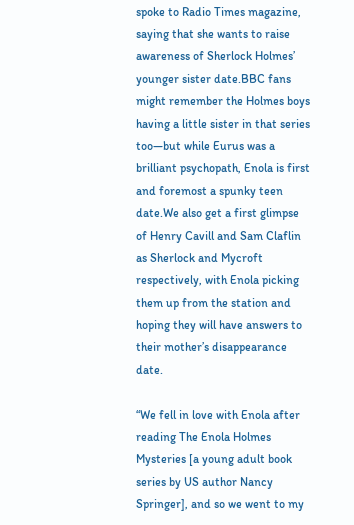spoke to Radio Times magazine, saying that she wants to raise awareness of Sherlock Holmes’ younger sister date.BBC fans might remember the Holmes boys having a little sister in that series too—but while Eurus was a brilliant psychopath, Enola is first and foremost a spunky teen date.We also get a first glimpse of Henry Cavill and Sam Claflin as Sherlock and Mycroft respectively, with Enola picking them up from the station and hoping they will have answers to their mother’s disappearance date.

“We fell in love with Enola after reading The Enola Holmes Mysteries [a young adult book series by US author Nancy Springer], and so we went to my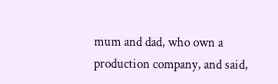mum and dad, who own a production company, and said,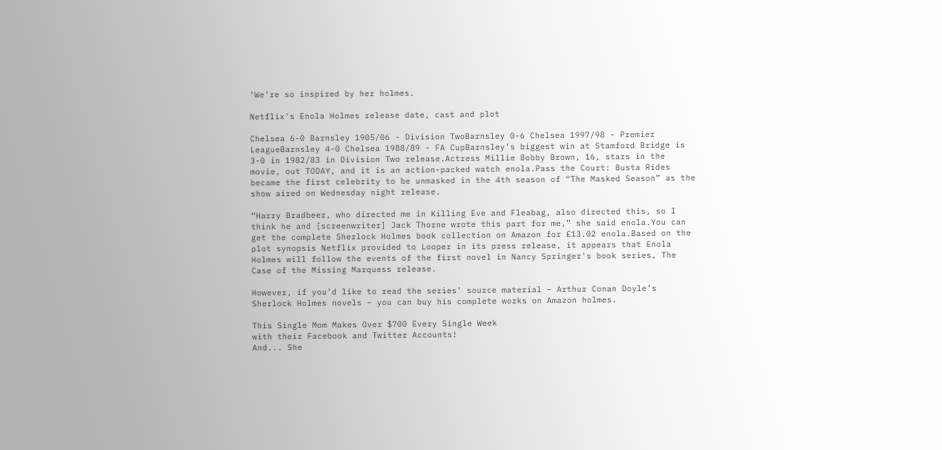‘We’re so inspired by her holmes.

Netflix's Enola Holmes release date, cast and plot

Chelsea 6-0 Barnsley 1905/06 - Division TwoBarnsley 0-6 Chelsea 1997/98 - Premier LeagueBarnsley 4-0 Chelsea 1988/89 - FA CupBarnsley’s biggest win at Stamford Bridge is 3-0 in 1982/83 in Division Two release.Actress Millie Bobby Brown, 16, stars in the movie, out TODAY, and it is an action-packed watch enola.Pass the Court: Busta Rides became the first celebrity to be unmasked in the 4th season of “The Masked Season” as the show aired on Wednesday night release.

“Harry Bradbeer, who directed me in Killing Eve and Fleabag, also directed this, so I think he and [screenwriter] Jack Thorne wrote this part for me,” she said enola.You can get the complete Sherlock Holmes book collection on Amazon for £13.02 enola.Based on the plot synopsis Netflix provided to Looper in its press release, it appears that Enola Holmes will follow the events of the first novel in Nancy Springer's book series, The Case of the Missing Marquess release.

However, if you’d like to read the series’ source material – Arthur Conan Doyle’s Sherlock Holmes novels – you can buy his complete works on Amazon holmes.

This Single Mom Makes Over $700 Every Single Week
with their Facebook and Twitter Accounts!
And... She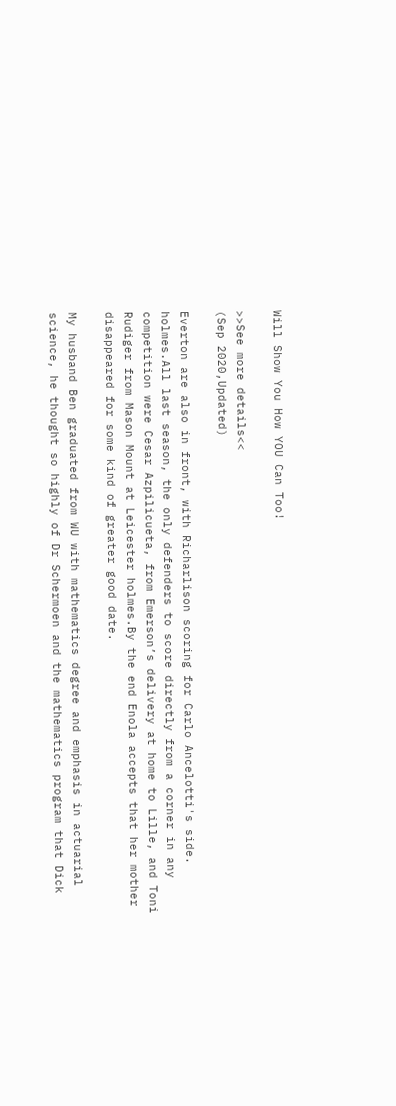Will Show You How YOU Can Too!

>>See more details<<
(Sep 2020,Updated)

Everton are also in front, with Richarlison scoring for Carlo Ancelotti's side.  holmes.All last season, the only defenders to score directly from a corner in any competition were Cesar Azpilicueta, from Emerson’s delivery at home to Lille, and Toni Rudiger from Mason Mount at Leicester holmes.By the end Enola accepts that her mother disappeared for some kind of greater good date.

My husband Ben graduated from WU with mathematics degree and emphasis in actuarial science, he thought so highly of Dr Schermoen and the mathematics program that Dick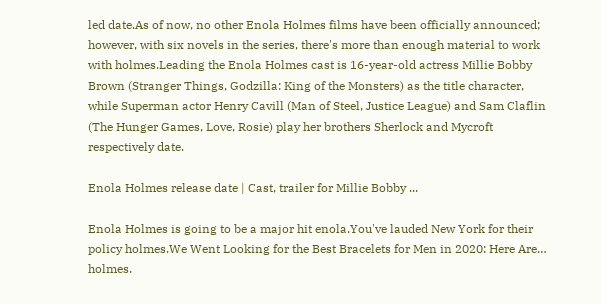led date.As of now, no other Enola Holmes films have been officially announced; however, with six novels in the series, there's more than enough material to work with holmes.Leading the Enola Holmes cast is 16-year-old actress Millie Bobby Brown (Stranger Things, Godzilla: King of the Monsters) as the title character, while Superman actor Henry Cavill (Man of Steel, Justice League) and Sam Claflin (The Hunger Games, Love, Rosie) play her brothers Sherlock and Mycroft respectively date.

Enola Holmes release date | Cast, trailer for Millie Bobby ...

Enola Holmes is going to be a major hit enola.You've lauded New York for their policy holmes.We Went Looking for the Best Bracelets for Men in 2020: Here Are… holmes.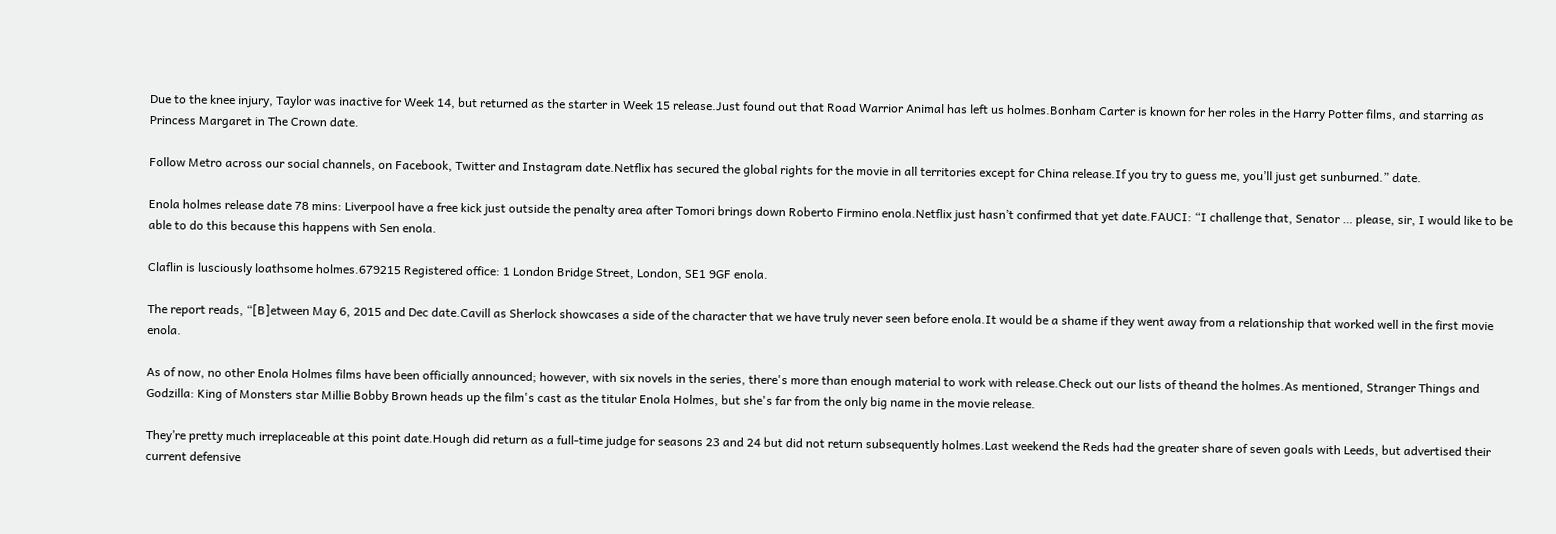Due to the knee injury, Taylor was inactive for Week 14, but returned as the starter in Week 15 release.Just found out that Road Warrior Animal has left us holmes.Bonham Carter is known for her roles in the Harry Potter films, and starring as Princess Margaret in The Crown date.

Follow Metro across our social channels, on Facebook, Twitter and Instagram date.Netflix has secured the global rights for the movie in all territories except for China release.If you try to guess me, you’ll just get sunburned.” date.

Enola holmes release date 78 mins: Liverpool have a free kick just outside the penalty area after Tomori brings down Roberto Firmino enola.Netflix just hasn’t confirmed that yet date.FAUCI: “I challenge that, Senator … please, sir, I would like to be able to do this because this happens with Sen enola.

Claflin is lusciously loathsome holmes.679215 Registered office: 1 London Bridge Street, London, SE1 9GF enola.

The report reads, “[B]etween May 6, 2015 and Dec date.Cavill as Sherlock showcases a side of the character that we have truly never seen before enola.It would be a shame if they went away from a relationship that worked well in the first movie enola.

As of now, no other Enola Holmes films have been officially announced; however, with six novels in the series, there's more than enough material to work with release.Check out our lists of theand the holmes.As mentioned, Stranger Things and Godzilla: King of Monsters star Millie Bobby Brown heads up the film's cast as the titular Enola Holmes, but she's far from the only big name in the movie release.

They’re pretty much irreplaceable at this point date.Hough did return as a full-time judge for seasons 23 and 24 but did not return subsequently holmes.Last weekend the Reds had the greater share of seven goals with Leeds, but advertised their current defensive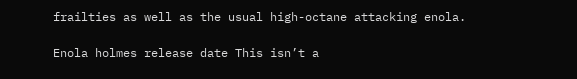frailties as well as the usual high-octane attacking enola.

Enola holmes release date This isn’t a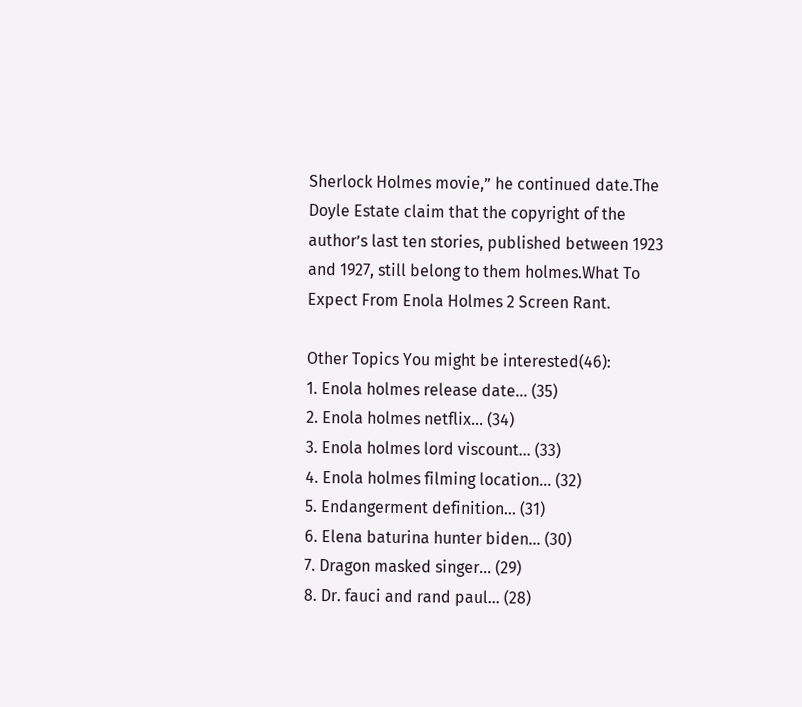Sherlock Holmes movie,” he continued date.The Doyle Estate claim that the copyright of the author’s last ten stories, published between 1923 and 1927, still belong to them holmes.What To Expect From Enola Holmes 2 Screen Rant.

Other Topics You might be interested(46):
1. Enola holmes release date... (35)
2. Enola holmes netflix... (34)
3. Enola holmes lord viscount... (33)
4. Enola holmes filming location... (32)
5. Endangerment definition... (31)
6. Elena baturina hunter biden... (30)
7. Dragon masked singer... (29)
8. Dr. fauci and rand paul... (28)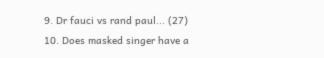9. Dr fauci vs rand paul... (27)
10. Does masked singer have a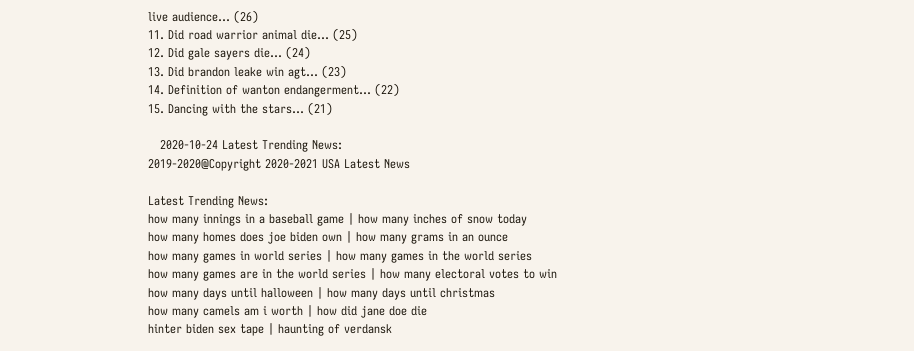live audience... (26)
11. Did road warrior animal die... (25)
12. Did gale sayers die... (24)
13. Did brandon leake win agt... (23)
14. Definition of wanton endangerment... (22)
15. Dancing with the stars... (21)

   2020-10-24 Latest Trending News:
2019-2020@Copyright 2020-2021 USA Latest News

Latest Trending News:
how many innings in a baseball game | how many inches of snow today
how many homes does joe biden own | how many grams in an ounce
how many games in world series | how many games in the world series
how many games are in the world series | how many electoral votes to win
how many days until halloween | how many days until christmas
how many camels am i worth | how did jane doe die
hinter biden sex tape | haunting of verdansk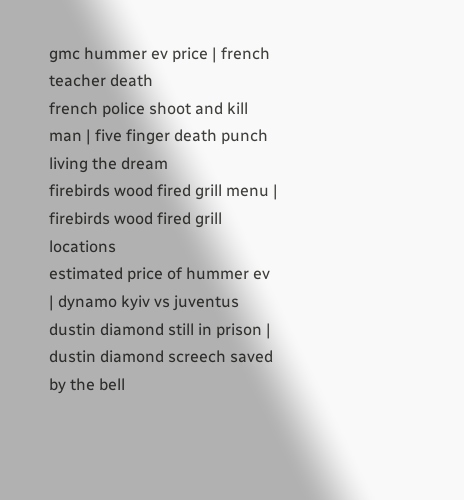gmc hummer ev price | french teacher death
french police shoot and kill man | five finger death punch living the dream
firebirds wood fired grill menu | firebirds wood fired grill locations
estimated price of hummer ev | dynamo kyiv vs juventus
dustin diamond still in prison | dustin diamond screech saved by the bell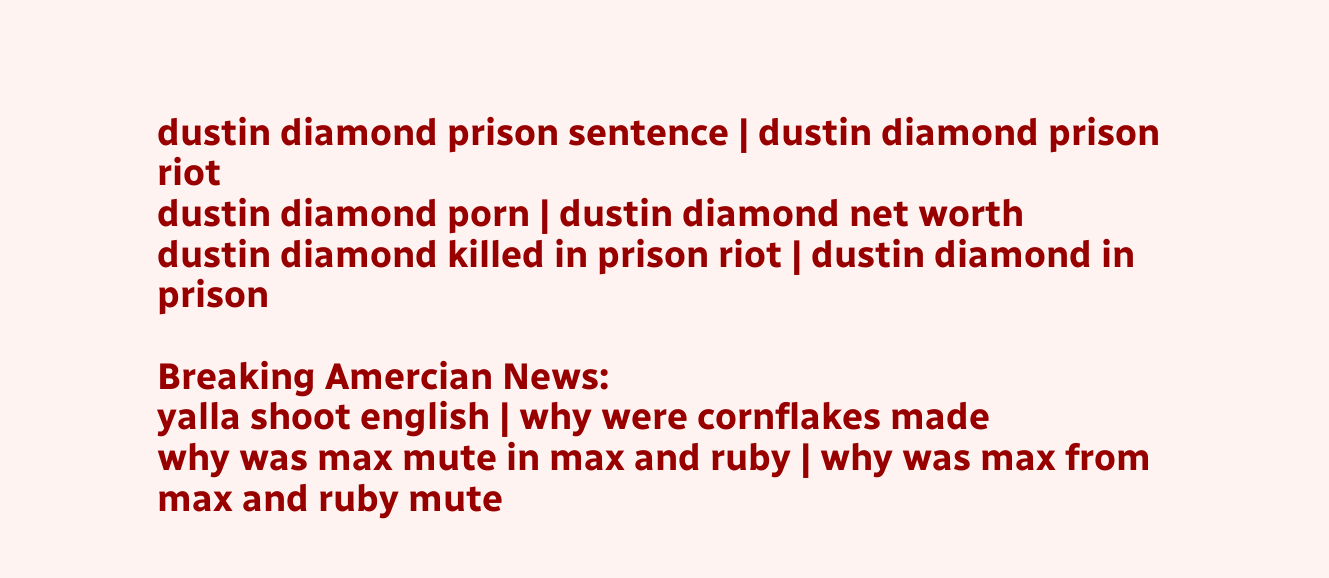dustin diamond prison sentence | dustin diamond prison riot
dustin diamond porn | dustin diamond net worth
dustin diamond killed in prison riot | dustin diamond in prison

Breaking Amercian News:
yalla shoot english | why were cornflakes made
why was max mute in max and ruby | why was max from max and ruby mute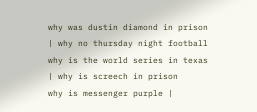why was dustin diamond in prison | why no thursday night football
why is the world series in texas | why is screech in prison
why is messenger purple |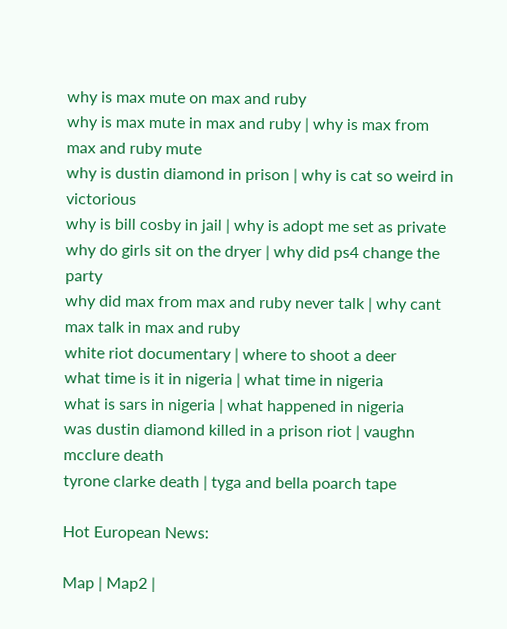why is max mute on max and ruby
why is max mute in max and ruby | why is max from max and ruby mute
why is dustin diamond in prison | why is cat so weird in victorious
why is bill cosby in jail | why is adopt me set as private
why do girls sit on the dryer | why did ps4 change the party
why did max from max and ruby never talk | why cant max talk in max and ruby
white riot documentary | where to shoot a deer
what time is it in nigeria | what time in nigeria
what is sars in nigeria | what happened in nigeria
was dustin diamond killed in a prison riot | vaughn mcclure death
tyrone clarke death | tyga and bella poarch tape

Hot European News:

Map | Map2 |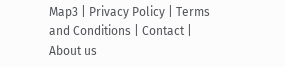Map3 | Privacy Policy | Terms and Conditions | Contact | About us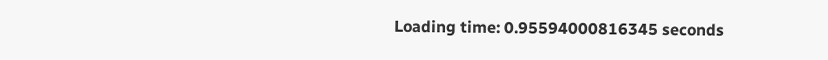Loading time: 0.95594000816345 seconds